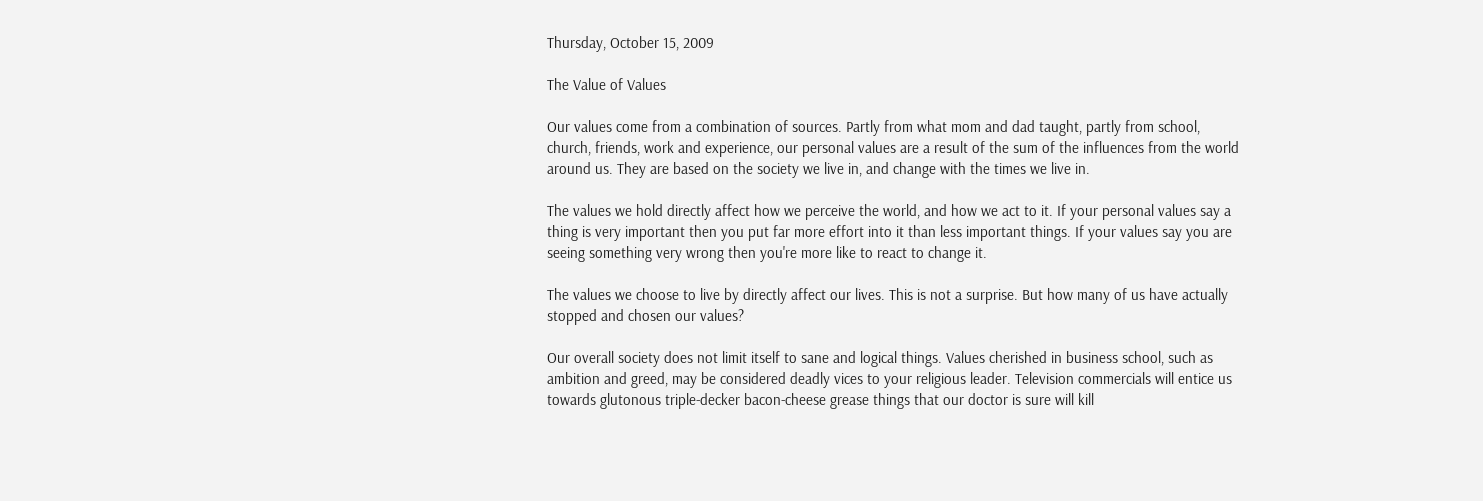Thursday, October 15, 2009

The Value of Values

Our values come from a combination of sources. Partly from what mom and dad taught, partly from school, church, friends, work and experience, our personal values are a result of the sum of the influences from the world around us. They are based on the society we live in, and change with the times we live in.

The values we hold directly affect how we perceive the world, and how we act to it. If your personal values say a thing is very important then you put far more effort into it than less important things. If your values say you are seeing something very wrong then you're more like to react to change it.

The values we choose to live by directly affect our lives. This is not a surprise. But how many of us have actually stopped and chosen our values?

Our overall society does not limit itself to sane and logical things. Values cherished in business school, such as ambition and greed, may be considered deadly vices to your religious leader. Television commercials will entice us towards glutonous triple-decker bacon-cheese grease things that our doctor is sure will kill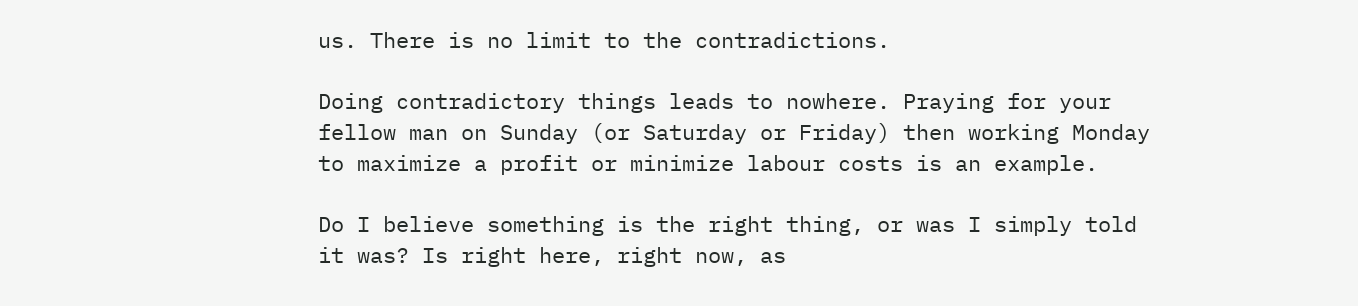us. There is no limit to the contradictions.

Doing contradictory things leads to nowhere. Praying for your fellow man on Sunday (or Saturday or Friday) then working Monday to maximize a profit or minimize labour costs is an example.

Do I believe something is the right thing, or was I simply told it was? Is right here, right now, as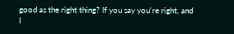good as the right thing? If you say you're right, and I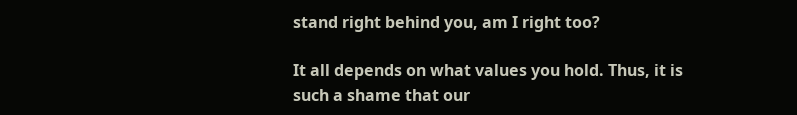stand right behind you, am I right too?

It all depends on what values you hold. Thus, it is such a shame that our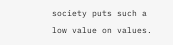society puts such a low value on values.